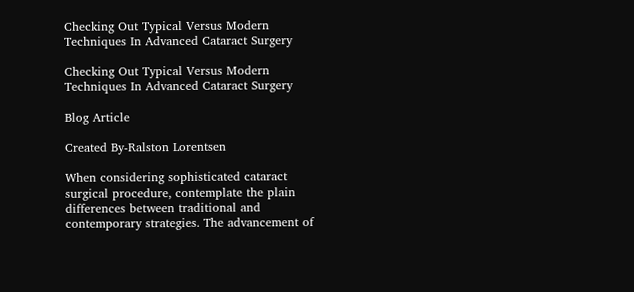Checking Out Typical Versus Modern Techniques In Advanced Cataract Surgery

Checking Out Typical Versus Modern Techniques In Advanced Cataract Surgery

Blog Article

Created By-Ralston Lorentsen

When considering sophisticated cataract surgical procedure, contemplate the plain differences between traditional and contemporary strategies. The advancement of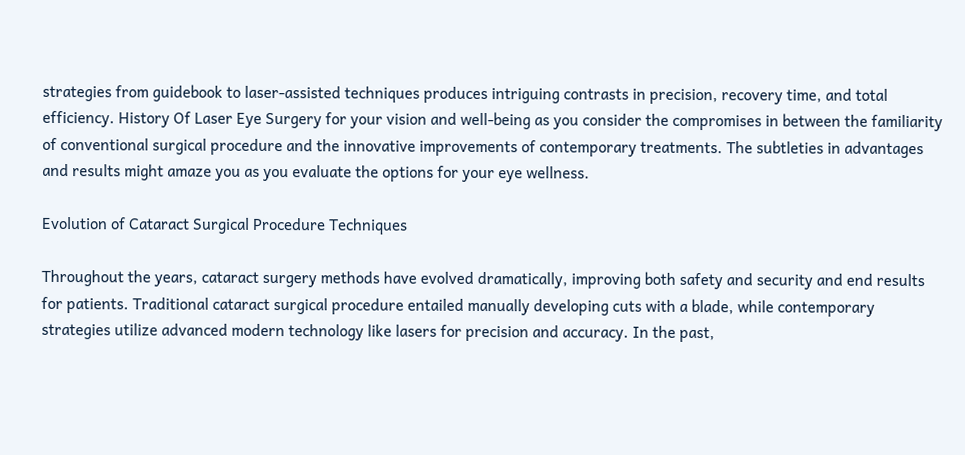strategies from guidebook to laser-assisted techniques produces intriguing contrasts in precision, recovery time, and total efficiency. History Of Laser Eye Surgery for your vision and well-being as you consider the compromises in between the familiarity of conventional surgical procedure and the innovative improvements of contemporary treatments. The subtleties in advantages and results might amaze you as you evaluate the options for your eye wellness.

Evolution of Cataract Surgical Procedure Techniques

Throughout the years, cataract surgery methods have evolved dramatically, improving both safety and security and end results for patients. Traditional cataract surgical procedure entailed manually developing cuts with a blade, while contemporary strategies utilize advanced modern technology like lasers for precision and accuracy. In the past,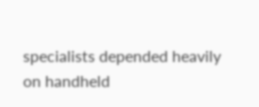specialists depended heavily on handheld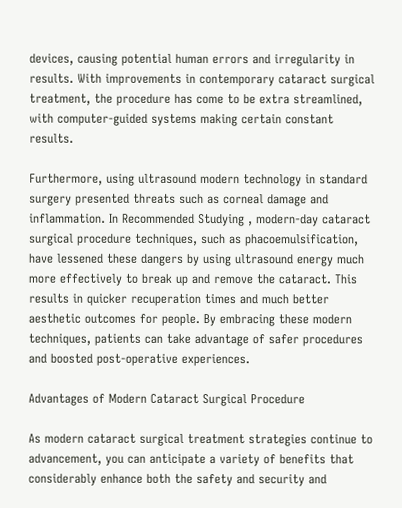devices, causing potential human errors and irregularity in results. With improvements in contemporary cataract surgical treatment, the procedure has come to be extra streamlined, with computer-guided systems making certain constant results.

Furthermore, using ultrasound modern technology in standard surgery presented threats such as corneal damage and inflammation. In Recommended Studying , modern-day cataract surgical procedure techniques, such as phacoemulsification, have lessened these dangers by using ultrasound energy much more effectively to break up and remove the cataract. This results in quicker recuperation times and much better aesthetic outcomes for people. By embracing these modern techniques, patients can take advantage of safer procedures and boosted post-operative experiences.

Advantages of Modern Cataract Surgical Procedure

As modern cataract surgical treatment strategies continue to advancement, you can anticipate a variety of benefits that considerably enhance both the safety and security and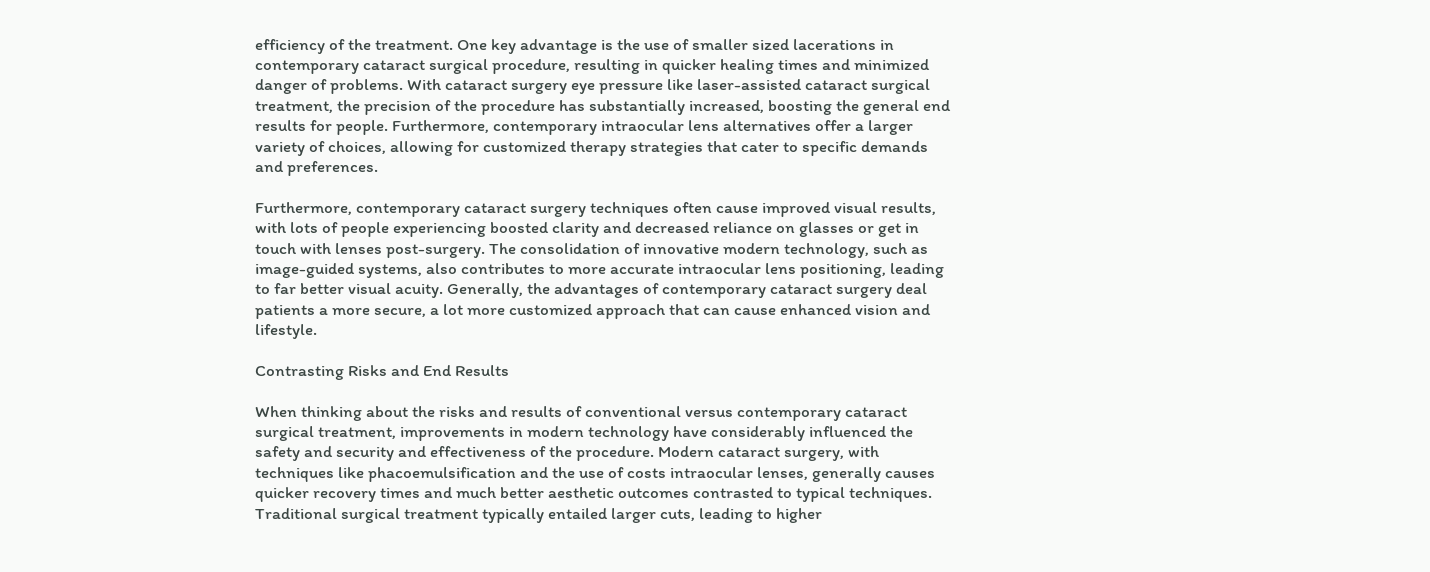efficiency of the treatment. One key advantage is the use of smaller sized lacerations in contemporary cataract surgical procedure, resulting in quicker healing times and minimized danger of problems. With cataract surgery eye pressure like laser-assisted cataract surgical treatment, the precision of the procedure has substantially increased, boosting the general end results for people. Furthermore, contemporary intraocular lens alternatives offer a larger variety of choices, allowing for customized therapy strategies that cater to specific demands and preferences.

Furthermore, contemporary cataract surgery techniques often cause improved visual results, with lots of people experiencing boosted clarity and decreased reliance on glasses or get in touch with lenses post-surgery. The consolidation of innovative modern technology, such as image-guided systems, also contributes to more accurate intraocular lens positioning, leading to far better visual acuity. Generally, the advantages of contemporary cataract surgery deal patients a more secure, a lot more customized approach that can cause enhanced vision and lifestyle.

Contrasting Risks and End Results

When thinking about the risks and results of conventional versus contemporary cataract surgical treatment, improvements in modern technology have considerably influenced the safety and security and effectiveness of the procedure. Modern cataract surgery, with techniques like phacoemulsification and the use of costs intraocular lenses, generally causes quicker recovery times and much better aesthetic outcomes contrasted to typical techniques. Traditional surgical treatment typically entailed larger cuts, leading to higher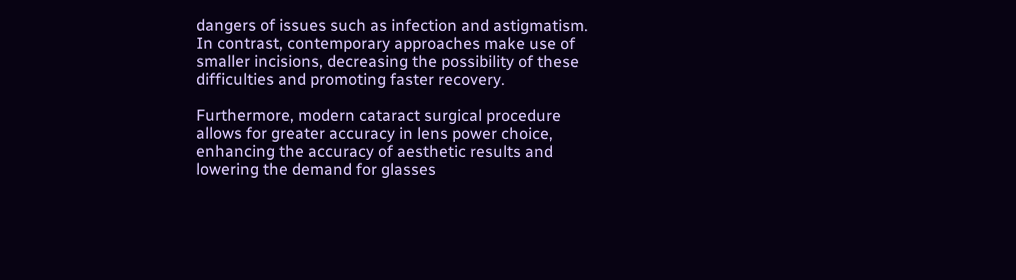dangers of issues such as infection and astigmatism. In contrast, contemporary approaches make use of smaller incisions, decreasing the possibility of these difficulties and promoting faster recovery.

Furthermore, modern cataract surgical procedure allows for greater accuracy in lens power choice, enhancing the accuracy of aesthetic results and lowering the demand for glasses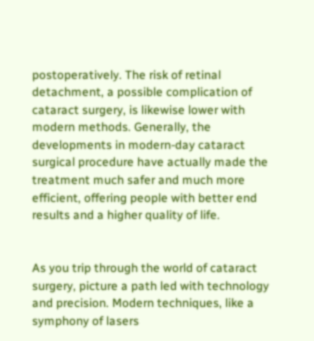postoperatively. The risk of retinal detachment, a possible complication of cataract surgery, is likewise lower with modern methods. Generally, the developments in modern-day cataract surgical procedure have actually made the treatment much safer and much more efficient, offering people with better end results and a higher quality of life.


As you trip through the world of cataract surgery, picture a path led with technology and precision. Modern techniques, like a symphony of lasers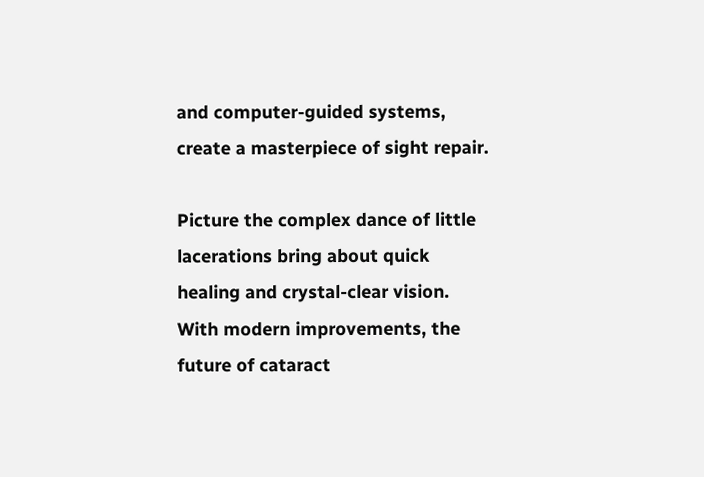and computer-guided systems, create a masterpiece of sight repair.

Picture the complex dance of little lacerations bring about quick healing and crystal-clear vision. With modern improvements, the future of cataract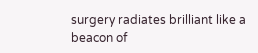surgery radiates brilliant like a beacon of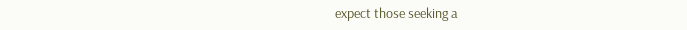expect those seeking a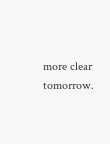more clear tomorrow.